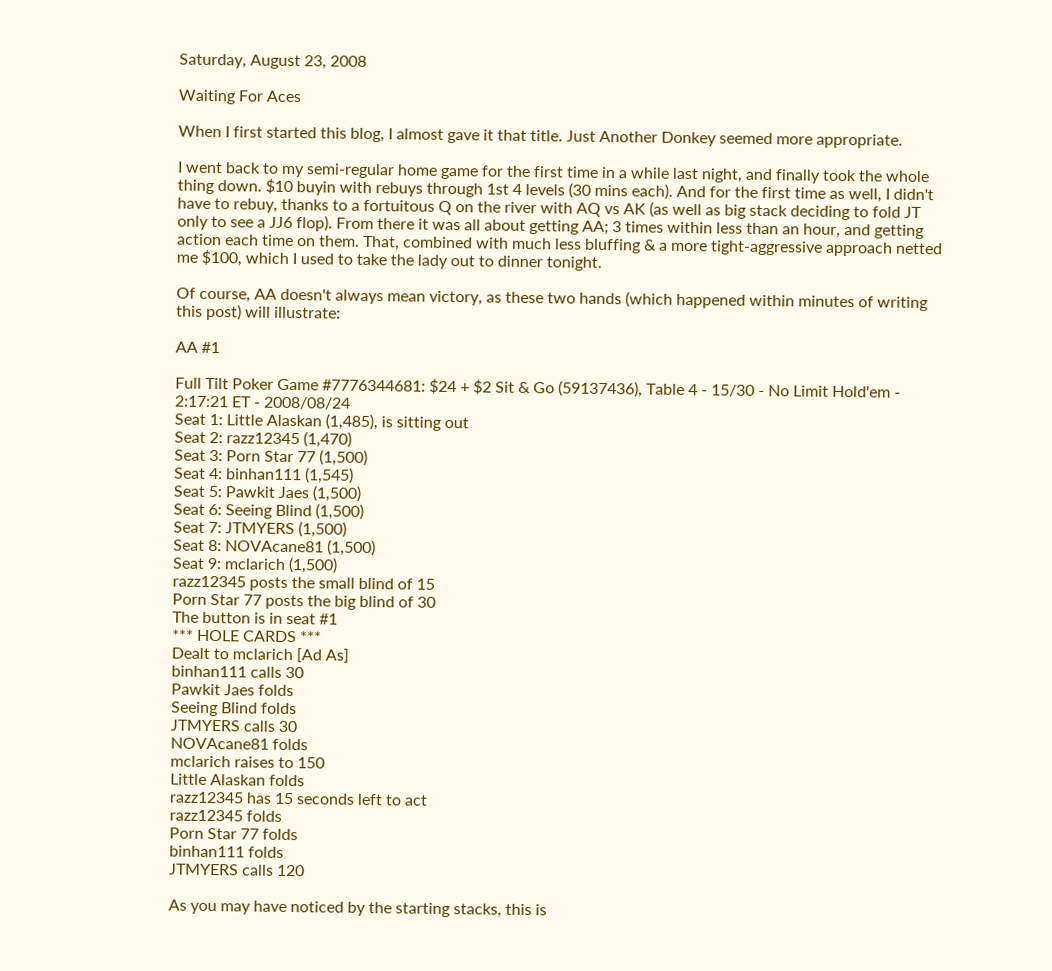Saturday, August 23, 2008

Waiting For Aces

When I first started this blog, I almost gave it that title. Just Another Donkey seemed more appropriate.

I went back to my semi-regular home game for the first time in a while last night, and finally took the whole thing down. $10 buyin with rebuys through 1st 4 levels (30 mins each). And for the first time as well, I didn't have to rebuy, thanks to a fortuitous Q on the river with AQ vs AK (as well as big stack deciding to fold JT only to see a JJ6 flop). From there it was all about getting AA; 3 times within less than an hour, and getting action each time on them. That, combined with much less bluffing & a more tight-aggressive approach netted me $100, which I used to take the lady out to dinner tonight.

Of course, AA doesn't always mean victory, as these two hands (which happened within minutes of writing this post) will illustrate:

AA #1

Full Tilt Poker Game #7776344681: $24 + $2 Sit & Go (59137436), Table 4 - 15/30 - No Limit Hold'em - 2:17:21 ET - 2008/08/24
Seat 1: Little Alaskan (1,485), is sitting out
Seat 2: razz12345 (1,470)
Seat 3: Porn Star 77 (1,500)
Seat 4: binhan111 (1,545)
Seat 5: Pawkit Jaes (1,500)
Seat 6: Seeing Blind (1,500)
Seat 7: JTMYERS (1,500)
Seat 8: NOVAcane81 (1,500)
Seat 9: mclarich (1,500)
razz12345 posts the small blind of 15
Porn Star 77 posts the big blind of 30
The button is in seat #1
*** HOLE CARDS ***
Dealt to mclarich [Ad As]
binhan111 calls 30
Pawkit Jaes folds
Seeing Blind folds
JTMYERS calls 30
NOVAcane81 folds
mclarich raises to 150
Little Alaskan folds
razz12345 has 15 seconds left to act
razz12345 folds
Porn Star 77 folds
binhan111 folds
JTMYERS calls 120

As you may have noticed by the starting stacks, this is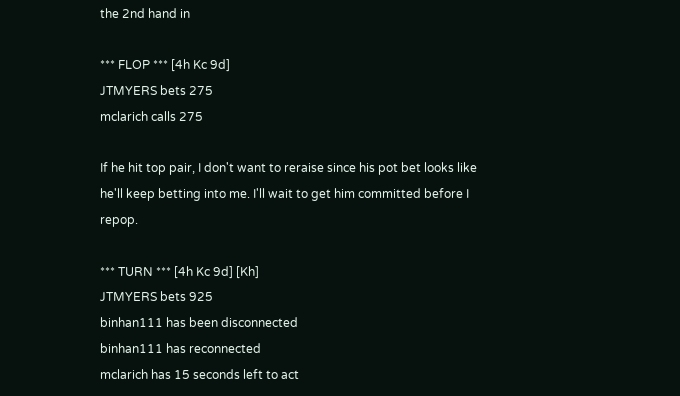the 2nd hand in

*** FLOP *** [4h Kc 9d]
JTMYERS bets 275
mclarich calls 275

If he hit top pair, I don't want to reraise since his pot bet looks like he'll keep betting into me. I'll wait to get him committed before I repop.

*** TURN *** [4h Kc 9d] [Kh]
JTMYERS bets 925
binhan111 has been disconnected
binhan111 has reconnected
mclarich has 15 seconds left to act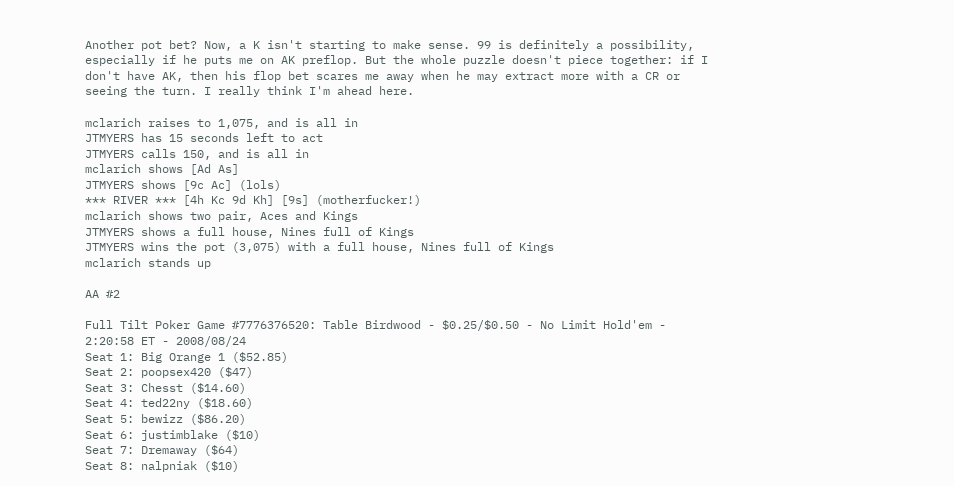Another pot bet? Now, a K isn't starting to make sense. 99 is definitely a possibility, especially if he puts me on AK preflop. But the whole puzzle doesn't piece together: if I don't have AK, then his flop bet scares me away when he may extract more with a CR or seeing the turn. I really think I'm ahead here.

mclarich raises to 1,075, and is all in
JTMYERS has 15 seconds left to act
JTMYERS calls 150, and is all in
mclarich shows [Ad As]
JTMYERS shows [9c Ac] (lols)
*** RIVER *** [4h Kc 9d Kh] [9s] (motherfucker!)
mclarich shows two pair, Aces and Kings
JTMYERS shows a full house, Nines full of Kings
JTMYERS wins the pot (3,075) with a full house, Nines full of Kings
mclarich stands up

AA #2

Full Tilt Poker Game #7776376520: Table Birdwood - $0.25/$0.50 - No Limit Hold'em - 2:20:58 ET - 2008/08/24
Seat 1: Big Orange 1 ($52.85)
Seat 2: poopsex420 ($47)
Seat 3: Chesst ($14.60)
Seat 4: ted22ny ($18.60)
Seat 5: bewizz ($86.20)
Seat 6: justimblake ($10)
Seat 7: Dremaway ($64)
Seat 8: nalpniak ($10)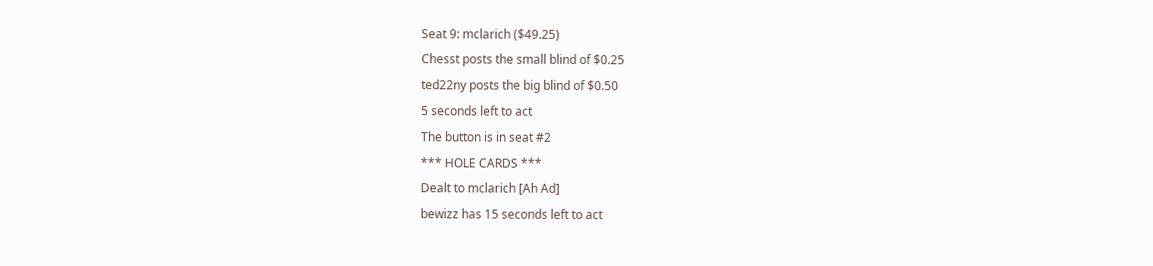Seat 9: mclarich ($49.25)
Chesst posts the small blind of $0.25
ted22ny posts the big blind of $0.50
5 seconds left to act
The button is in seat #2
*** HOLE CARDS ***
Dealt to mclarich [Ah Ad]
bewizz has 15 seconds left to act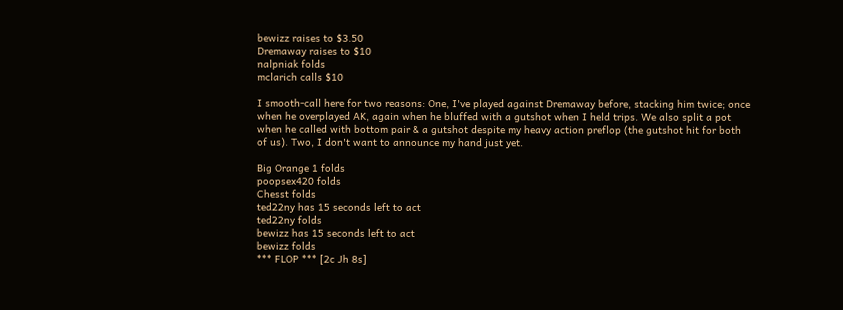bewizz raises to $3.50
Dremaway raises to $10
nalpniak folds
mclarich calls $10

I smooth-call here for two reasons: One, I've played against Dremaway before, stacking him twice; once when he overplayed AK, again when he bluffed with a gutshot when I held trips. We also split a pot when he called with bottom pair & a gutshot despite my heavy action preflop (the gutshot hit for both of us). Two, I don't want to announce my hand just yet.

Big Orange 1 folds
poopsex420 folds
Chesst folds
ted22ny has 15 seconds left to act
ted22ny folds
bewizz has 15 seconds left to act
bewizz folds
*** FLOP *** [2c Jh 8s]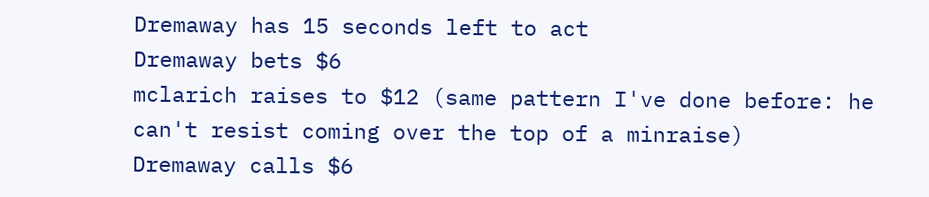Dremaway has 15 seconds left to act
Dremaway bets $6
mclarich raises to $12 (same pattern I've done before: he can't resist coming over the top of a minraise)
Dremaway calls $6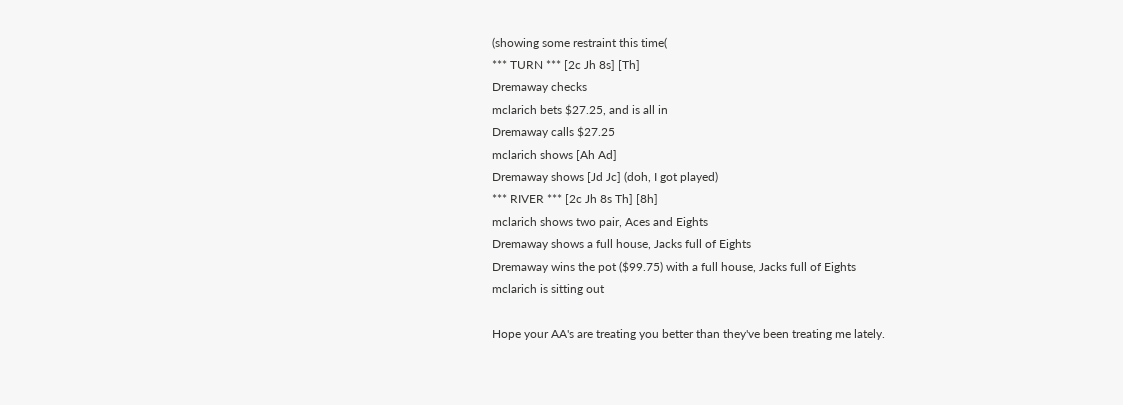(showing some restraint this time(
*** TURN *** [2c Jh 8s] [Th]
Dremaway checks
mclarich bets $27.25, and is all in
Dremaway calls $27.25
mclarich shows [Ah Ad]
Dremaway shows [Jd Jc] (doh, I got played)
*** RIVER *** [2c Jh 8s Th] [8h]
mclarich shows two pair, Aces and Eights
Dremaway shows a full house, Jacks full of Eights
Dremaway wins the pot ($99.75) with a full house, Jacks full of Eights
mclarich is sitting out

Hope your AA's are treating you better than they've been treating me lately.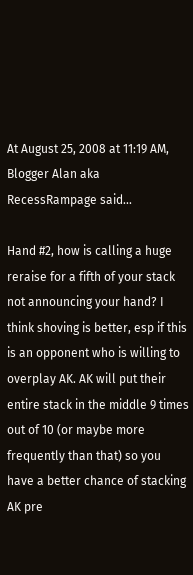At August 25, 2008 at 11:19 AM, Blogger Alan aka RecessRampage said...

Hand #2, how is calling a huge reraise for a fifth of your stack not announcing your hand? I think shoving is better, esp if this is an opponent who is willing to overplay AK. AK will put their entire stack in the middle 9 times out of 10 (or maybe more frequently than that) so you have a better chance of stacking AK pre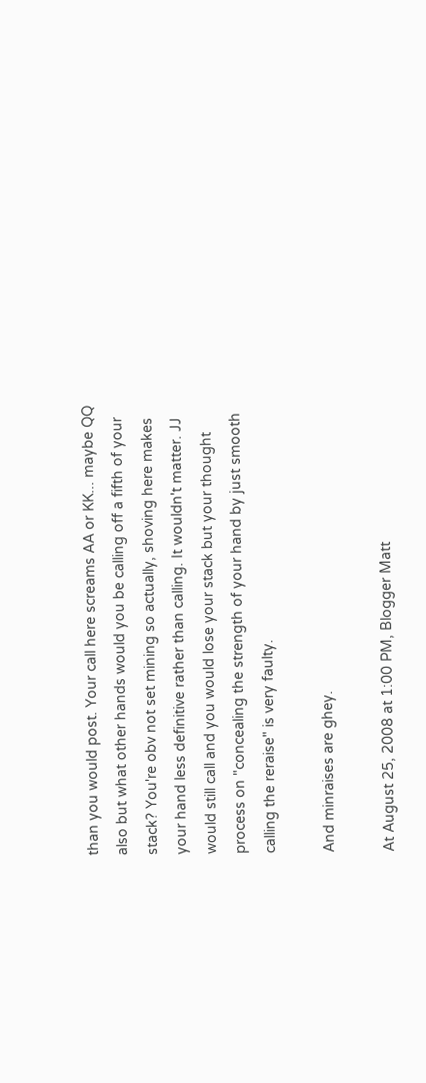than you would post. Your call here screams AA or KK... maybe QQ also but what other hands would you be calling off a fifth of your stack? You're obv not set mining so actually, shoving here makes your hand less definitive rather than calling. It wouldn't matter. JJ would still call and you would lose your stack but your thought process on "concealing the strength of your hand by just smooth calling the reraise" is very faulty.

And minraises are ghey.

At August 25, 2008 at 1:00 PM, Blogger Matt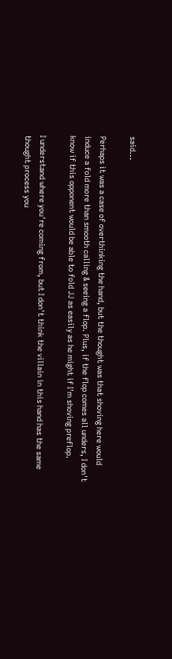said...

Perhaps it was a case of overthinking the hand, but the thought was that shoving here would induce a fold more than smooth calling & seeing a flop. Plus, if the flop comes all unders, I don't know if this opponent would be able to fold JJ as easily as he might if I'm shoving preflop.

I understand where you're coming from, but I don't think the villain in this hand has the same thought process you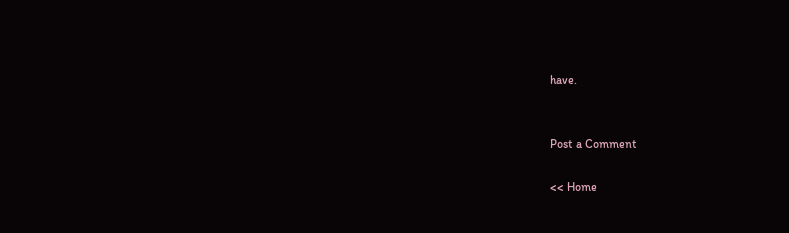have.


Post a Comment

<< Home